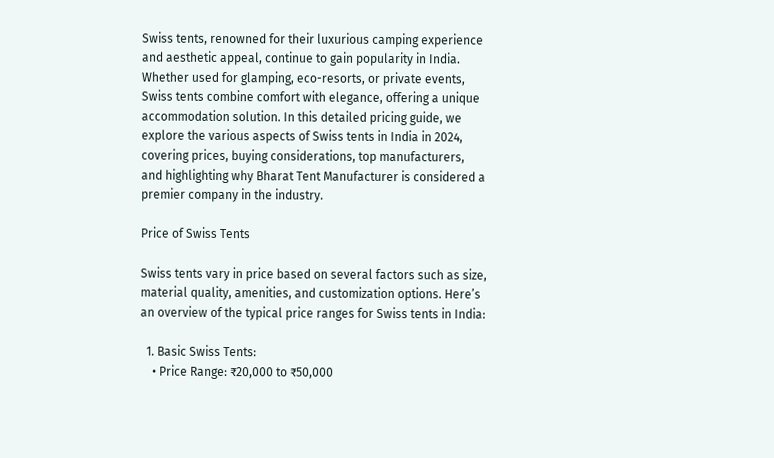Swiss tents, renowned for their luxurious camping experience and aesthetic appeal, continue to gain popularity in India. Whether used for glamping, eco-resorts, or private events, Swiss tents combine comfort with elegance, offering a unique accommodation solution. In this detailed pricing guide, we explore the various aspects of Swiss tents in India in 2024, covering prices, buying considerations, top manufacturers, and highlighting why Bharat Tent Manufacturer is considered a premier company in the industry.

Price of Swiss Tents

Swiss tents vary in price based on several factors such as size, material quality, amenities, and customization options. Here’s an overview of the typical price ranges for Swiss tents in India:

  1. Basic Swiss Tents:
    • Price Range: ₹20,000 to ₹50,000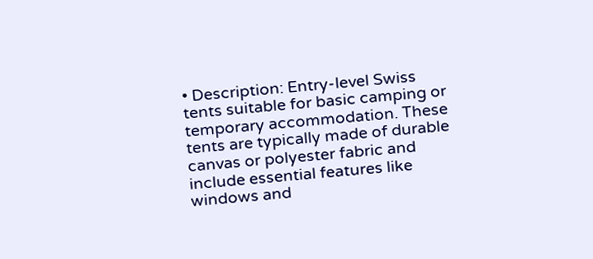• Description: Entry-level Swiss tents suitable for basic camping or temporary accommodation. These tents are typically made of durable canvas or polyester fabric and include essential features like windows and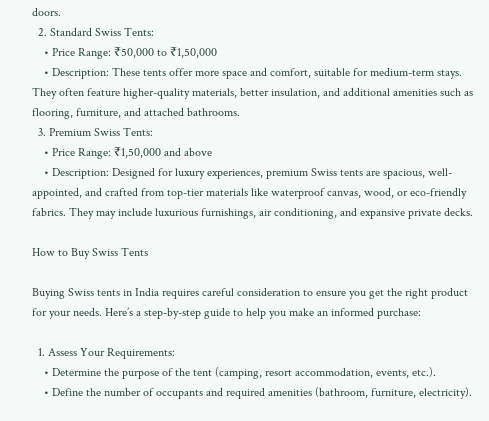doors.
  2. Standard Swiss Tents:
    • Price Range: ₹50,000 to ₹1,50,000
    • Description: These tents offer more space and comfort, suitable for medium-term stays. They often feature higher-quality materials, better insulation, and additional amenities such as flooring, furniture, and attached bathrooms.
  3. Premium Swiss Tents:
    • Price Range: ₹1,50,000 and above
    • Description: Designed for luxury experiences, premium Swiss tents are spacious, well-appointed, and crafted from top-tier materials like waterproof canvas, wood, or eco-friendly fabrics. They may include luxurious furnishings, air conditioning, and expansive private decks.

How to Buy Swiss Tents

Buying Swiss tents in India requires careful consideration to ensure you get the right product for your needs. Here’s a step-by-step guide to help you make an informed purchase:

  1. Assess Your Requirements:
    • Determine the purpose of the tent (camping, resort accommodation, events, etc.).
    • Define the number of occupants and required amenities (bathroom, furniture, electricity).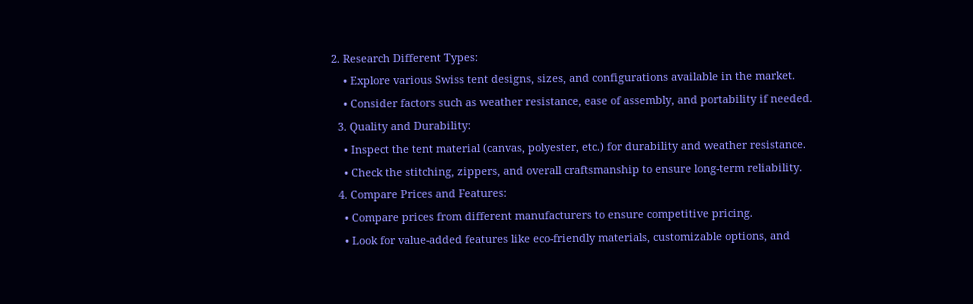2. Research Different Types:
    • Explore various Swiss tent designs, sizes, and configurations available in the market.
    • Consider factors such as weather resistance, ease of assembly, and portability if needed.
  3. Quality and Durability:
    • Inspect the tent material (canvas, polyester, etc.) for durability and weather resistance.
    • Check the stitching, zippers, and overall craftsmanship to ensure long-term reliability.
  4. Compare Prices and Features:
    • Compare prices from different manufacturers to ensure competitive pricing.
    • Look for value-added features like eco-friendly materials, customizable options, and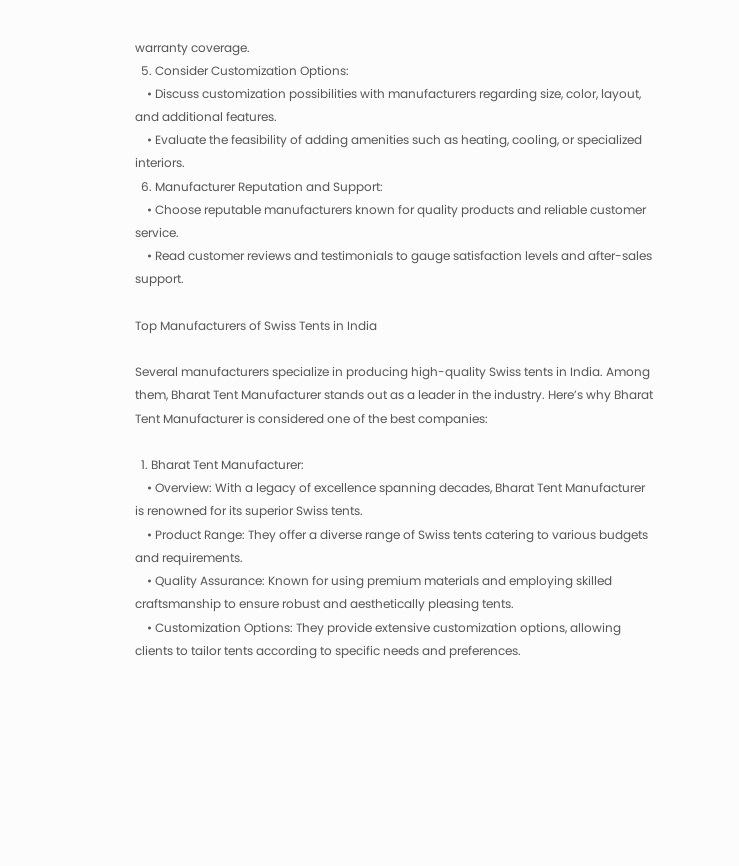warranty coverage.
  5. Consider Customization Options:
    • Discuss customization possibilities with manufacturers regarding size, color, layout, and additional features.
    • Evaluate the feasibility of adding amenities such as heating, cooling, or specialized interiors.
  6. Manufacturer Reputation and Support:
    • Choose reputable manufacturers known for quality products and reliable customer service.
    • Read customer reviews and testimonials to gauge satisfaction levels and after-sales support.

Top Manufacturers of Swiss Tents in India

Several manufacturers specialize in producing high-quality Swiss tents in India. Among them, Bharat Tent Manufacturer stands out as a leader in the industry. Here’s why Bharat Tent Manufacturer is considered one of the best companies:

  1. Bharat Tent Manufacturer:
    • Overview: With a legacy of excellence spanning decades, Bharat Tent Manufacturer is renowned for its superior Swiss tents.
    • Product Range: They offer a diverse range of Swiss tents catering to various budgets and requirements.
    • Quality Assurance: Known for using premium materials and employing skilled craftsmanship to ensure robust and aesthetically pleasing tents.
    • Customization Options: They provide extensive customization options, allowing clients to tailor tents according to specific needs and preferences.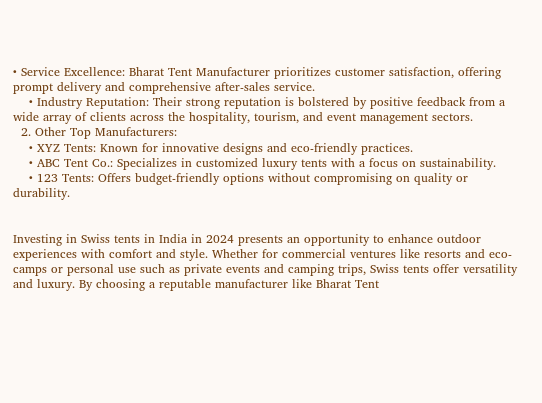• Service Excellence: Bharat Tent Manufacturer prioritizes customer satisfaction, offering prompt delivery and comprehensive after-sales service.
    • Industry Reputation: Their strong reputation is bolstered by positive feedback from a wide array of clients across the hospitality, tourism, and event management sectors.
  2. Other Top Manufacturers:
    • XYZ Tents: Known for innovative designs and eco-friendly practices.
    • ABC Tent Co.: Specializes in customized luxury tents with a focus on sustainability.
    • 123 Tents: Offers budget-friendly options without compromising on quality or durability.


Investing in Swiss tents in India in 2024 presents an opportunity to enhance outdoor experiences with comfort and style. Whether for commercial ventures like resorts and eco-camps or personal use such as private events and camping trips, Swiss tents offer versatility and luxury. By choosing a reputable manufacturer like Bharat Tent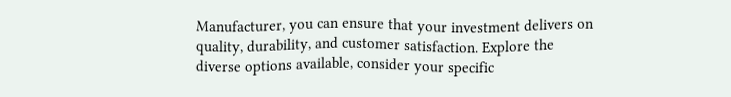Manufacturer, you can ensure that your investment delivers on quality, durability, and customer satisfaction. Explore the diverse options available, consider your specific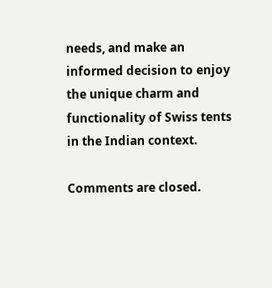needs, and make an informed decision to enjoy the unique charm and functionality of Swiss tents in the Indian context.

Comments are closed.